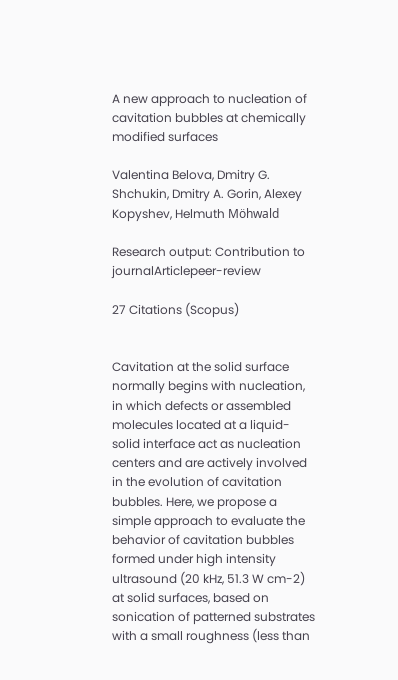A new approach to nucleation of cavitation bubbles at chemically modified surfaces

Valentina Belova, Dmitry G. Shchukin, Dmitry A. Gorin, Alexey Kopyshev, Helmuth Möhwald

Research output: Contribution to journalArticlepeer-review

27 Citations (Scopus)


Cavitation at the solid surface normally begins with nucleation, in which defects or assembled molecules located at a liquid-solid interface act as nucleation centers and are actively involved in the evolution of cavitation bubbles. Here, we propose a simple approach to evaluate the behavior of cavitation bubbles formed under high intensity ultrasound (20 kHz, 51.3 W cm-2) at solid surfaces, based on sonication of patterned substrates with a small roughness (less than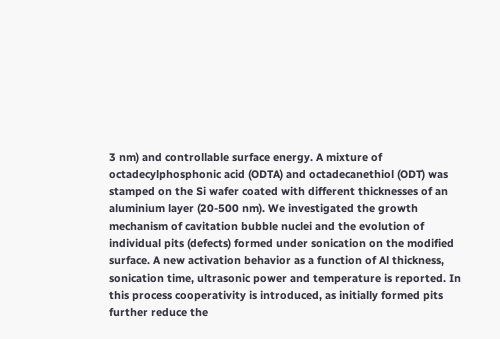3 nm) and controllable surface energy. A mixture of octadecylphosphonic acid (ODTA) and octadecanethiol (ODT) was stamped on the Si wafer coated with different thicknesses of an aluminium layer (20-500 nm). We investigated the growth mechanism of cavitation bubble nuclei and the evolution of individual pits (defects) formed under sonication on the modified surface. A new activation behavior as a function of Al thickness, sonication time, ultrasonic power and temperature is reported. In this process cooperativity is introduced, as initially formed pits further reduce the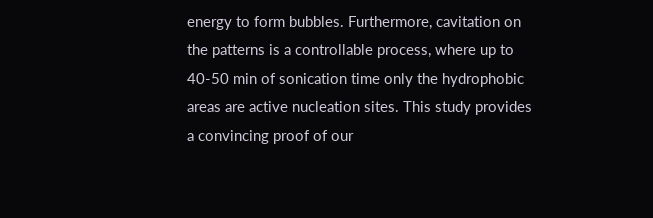energy to form bubbles. Furthermore, cavitation on the patterns is a controllable process, where up to 40-50 min of sonication time only the hydrophobic areas are active nucleation sites. This study provides a convincing proof of our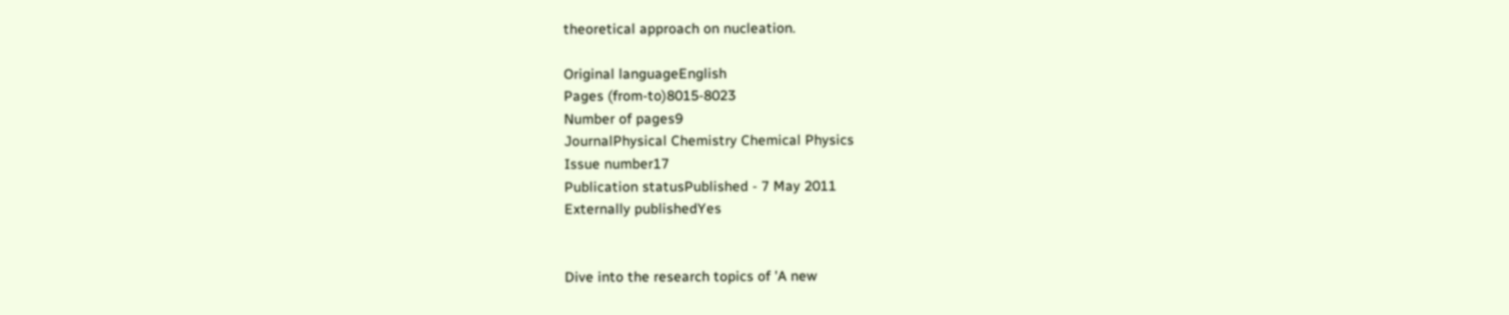theoretical approach on nucleation.

Original languageEnglish
Pages (from-to)8015-8023
Number of pages9
JournalPhysical Chemistry Chemical Physics
Issue number17
Publication statusPublished - 7 May 2011
Externally publishedYes


Dive into the research topics of 'A new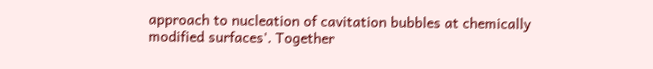approach to nucleation of cavitation bubbles at chemically modified surfaces'. Together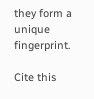they form a unique fingerprint.

Cite this